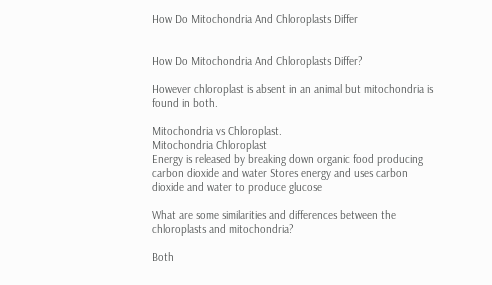How Do Mitochondria And Chloroplasts Differ


How Do Mitochondria And Chloroplasts Differ?

However chloroplast is absent in an animal but mitochondria is found in both.

Mitochondria vs Chloroplast.
Mitochondria Chloroplast
Energy is released by breaking down organic food producing carbon dioxide and water Stores energy and uses carbon dioxide and water to produce glucose

What are some similarities and differences between the chloroplasts and mitochondria?

Both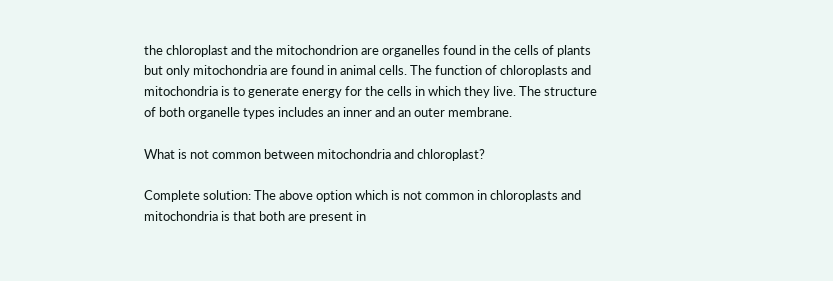the chloroplast and the mitochondrion are organelles found in the cells of plants but only mitochondria are found in animal cells. The function of chloroplasts and mitochondria is to generate energy for the cells in which they live. The structure of both organelle types includes an inner and an outer membrane.

What is not common between mitochondria and chloroplast?

Complete solution: The above option which is not common in chloroplasts and mitochondria is that both are present in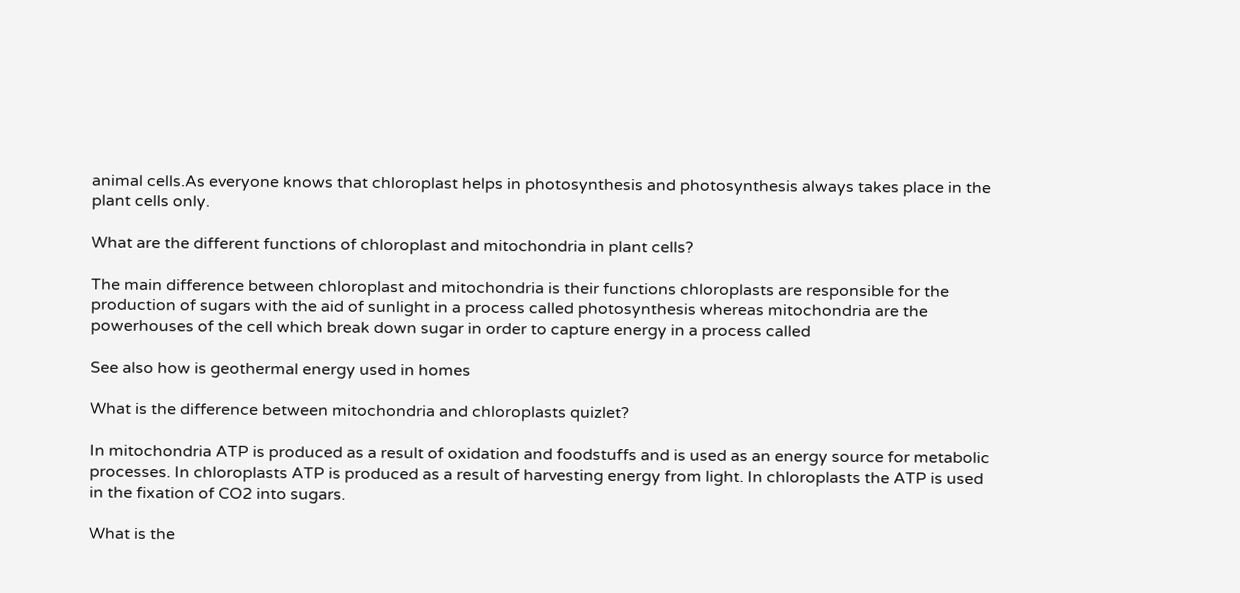animal cells.As everyone knows that chloroplast helps in photosynthesis and photosynthesis always takes place in the plant cells only.

What are the different functions of chloroplast and mitochondria in plant cells?

The main difference between chloroplast and mitochondria is their functions chloroplasts are responsible for the production of sugars with the aid of sunlight in a process called photosynthesis whereas mitochondria are the powerhouses of the cell which break down sugar in order to capture energy in a process called

See also how is geothermal energy used in homes

What is the difference between mitochondria and chloroplasts quizlet?

In mitochondria ATP is produced as a result of oxidation and foodstuffs and is used as an energy source for metabolic processes. In chloroplasts ATP is produced as a result of harvesting energy from light. In chloroplasts the ATP is used in the fixation of CO2 into sugars.

What is the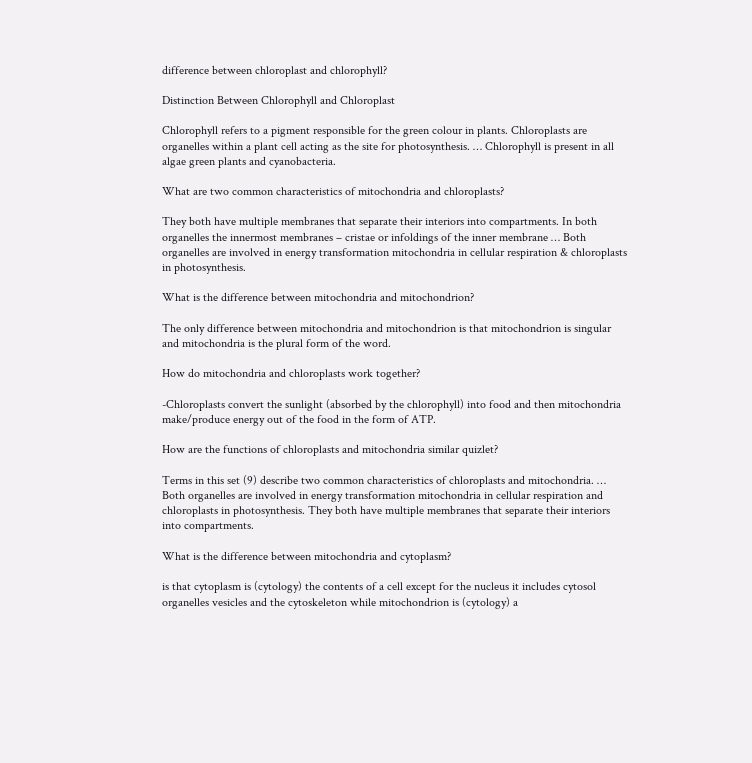difference between chloroplast and chlorophyll?

Distinction Between Chlorophyll and Chloroplast

Chlorophyll refers to a pigment responsible for the green colour in plants. Chloroplasts are organelles within a plant cell acting as the site for photosynthesis. … Chlorophyll is present in all algae green plants and cyanobacteria.

What are two common characteristics of mitochondria and chloroplasts?

They both have multiple membranes that separate their interiors into compartments. In both organelles the innermost membranes – cristae or infoldings of the inner membrane … Both organelles are involved in energy transformation mitochondria in cellular respiration & chloroplasts in photosynthesis.

What is the difference between mitochondria and mitochondrion?

The only difference between mitochondria and mitochondrion is that mitochondrion is singular and mitochondria is the plural form of the word.

How do mitochondria and chloroplasts work together?

-Chloroplasts convert the sunlight (absorbed by the chlorophyll) into food and then mitochondria make/produce energy out of the food in the form of ATP.

How are the functions of chloroplasts and mitochondria similar quizlet?

Terms in this set (9) describe two common characteristics of chloroplasts and mitochondria. … Both organelles are involved in energy transformation mitochondria in cellular respiration and chloroplasts in photosynthesis. They both have multiple membranes that separate their interiors into compartments.

What is the difference between mitochondria and cytoplasm?

is that cytoplasm is (cytology) the contents of a cell except for the nucleus it includes cytosol organelles vesicles and the cytoskeleton while mitochondrion is (cytology) a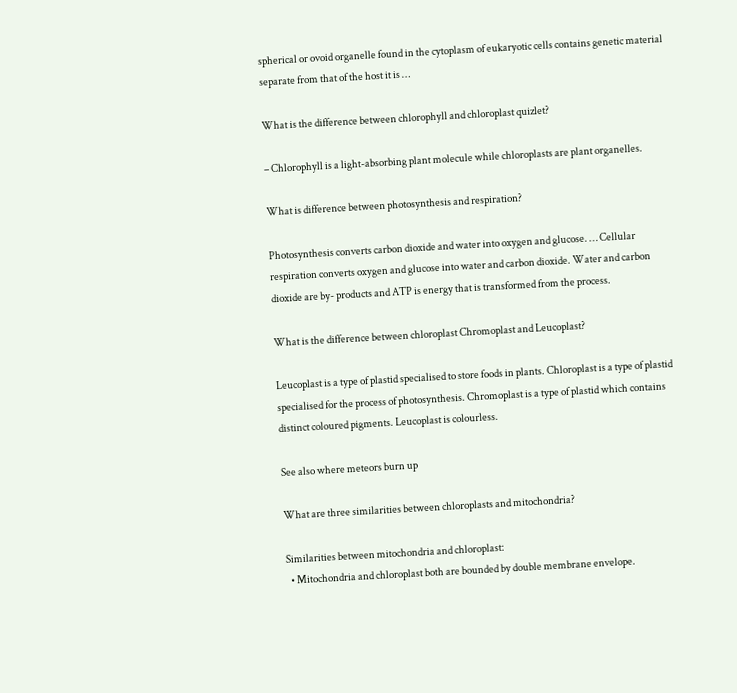spherical or ovoid organelle found in the cytoplasm of eukaryotic cells contains genetic material separate from that of the host it is …

What is the difference between chlorophyll and chloroplast quizlet?

– Chlorophyll is a light-absorbing plant molecule while chloroplasts are plant organelles.

What is difference between photosynthesis and respiration?

Photosynthesis converts carbon dioxide and water into oxygen and glucose. … Cellular respiration converts oxygen and glucose into water and carbon dioxide. Water and carbon dioxide are by- products and ATP is energy that is transformed from the process.

What is the difference between chloroplast Chromoplast and Leucoplast?

Leucoplast is a type of plastid specialised to store foods in plants. Chloroplast is a type of plastid specialised for the process of photosynthesis. Chromoplast is a type of plastid which contains distinct coloured pigments. Leucoplast is colourless.

See also where meteors burn up

What are three similarities between chloroplasts and mitochondria?

Similarities between mitochondria and chloroplast:
  • Mitochondria and chloroplast both are bounded by double membrane envelope.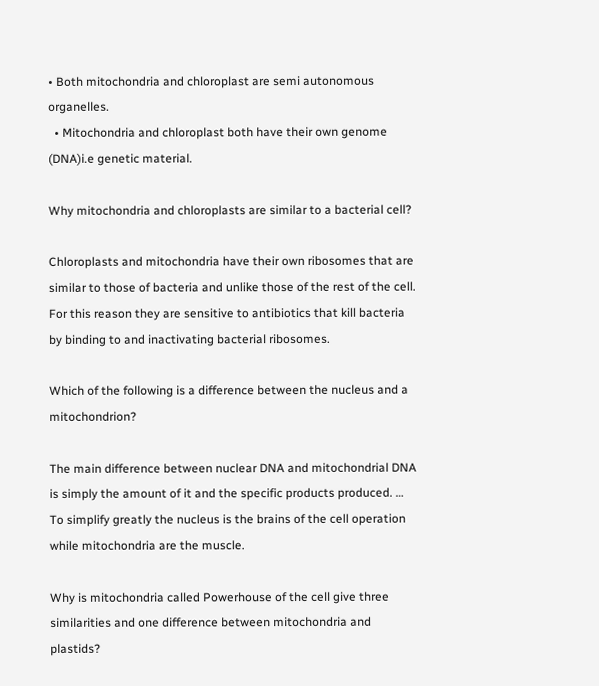• Both mitochondria and chloroplast are semi autonomous organelles.
  • Mitochondria and chloroplast both have their own genome (DNA)i.e genetic material.

Why mitochondria and chloroplasts are similar to a bacterial cell?

Chloroplasts and mitochondria have their own ribosomes that are similar to those of bacteria and unlike those of the rest of the cell. For this reason they are sensitive to antibiotics that kill bacteria by binding to and inactivating bacterial ribosomes.

Which of the following is a difference between the nucleus and a mitochondrion?

The main difference between nuclear DNA and mitochondrial DNA is simply the amount of it and the specific products produced. … To simplify greatly the nucleus is the brains of the cell operation while mitochondria are the muscle.

Why is mitochondria called Powerhouse of the cell give three similarities and one difference between mitochondria and plastids?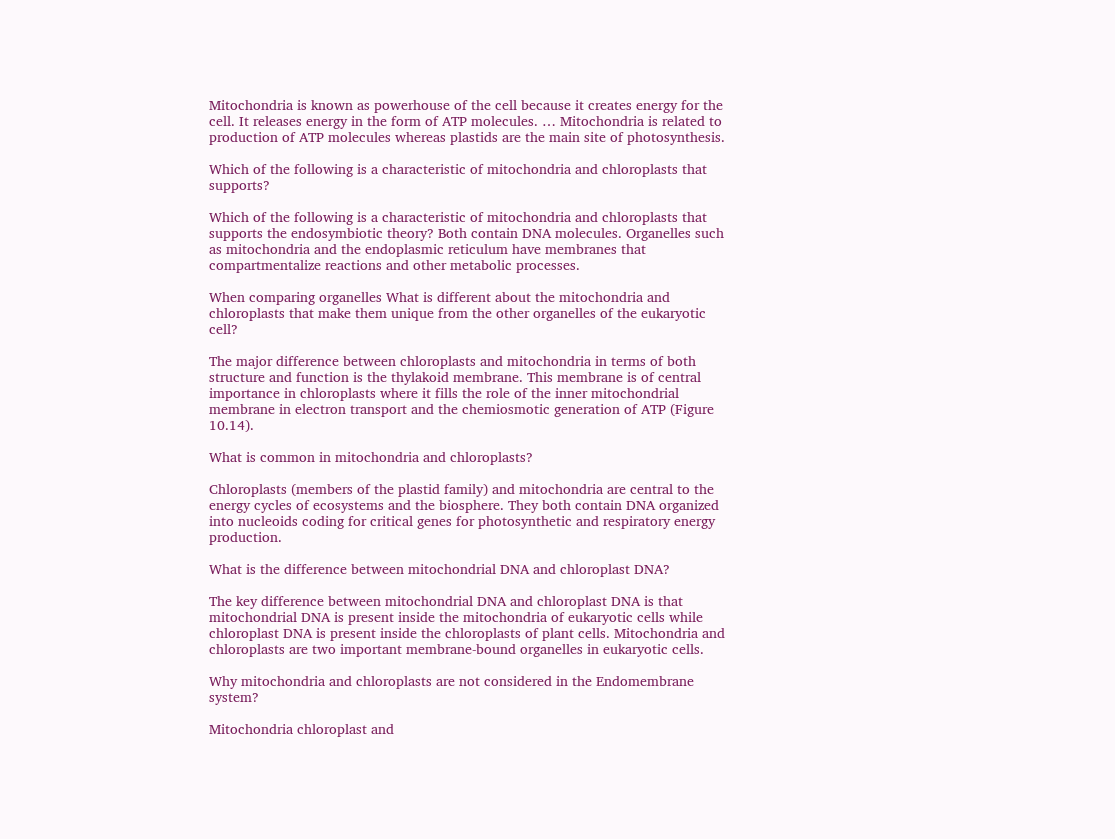Mitochondria is known as powerhouse of the cell because it creates energy for the cell. It releases energy in the form of ATP molecules. … Mitochondria is related to production of ATP molecules whereas plastids are the main site of photosynthesis.

Which of the following is a characteristic of mitochondria and chloroplasts that supports?

Which of the following is a characteristic of mitochondria and chloroplasts that supports the endosymbiotic theory? Both contain DNA molecules. Organelles such as mitochondria and the endoplasmic reticulum have membranes that compartmentalize reactions and other metabolic processes.

When comparing organelles What is different about the mitochondria and chloroplasts that make them unique from the other organelles of the eukaryotic cell?

The major difference between chloroplasts and mitochondria in terms of both structure and function is the thylakoid membrane. This membrane is of central importance in chloroplasts where it fills the role of the inner mitochondrial membrane in electron transport and the chemiosmotic generation of ATP (Figure 10.14).

What is common in mitochondria and chloroplasts?

Chloroplasts (members of the plastid family) and mitochondria are central to the energy cycles of ecosystems and the biosphere. They both contain DNA organized into nucleoids coding for critical genes for photosynthetic and respiratory energy production.

What is the difference between mitochondrial DNA and chloroplast DNA?

The key difference between mitochondrial DNA and chloroplast DNA is that mitochondrial DNA is present inside the mitochondria of eukaryotic cells while chloroplast DNA is present inside the chloroplasts of plant cells. Mitochondria and chloroplasts are two important membrane-bound organelles in eukaryotic cells.

Why mitochondria and chloroplasts are not considered in the Endomembrane system?

Mitochondria chloroplast and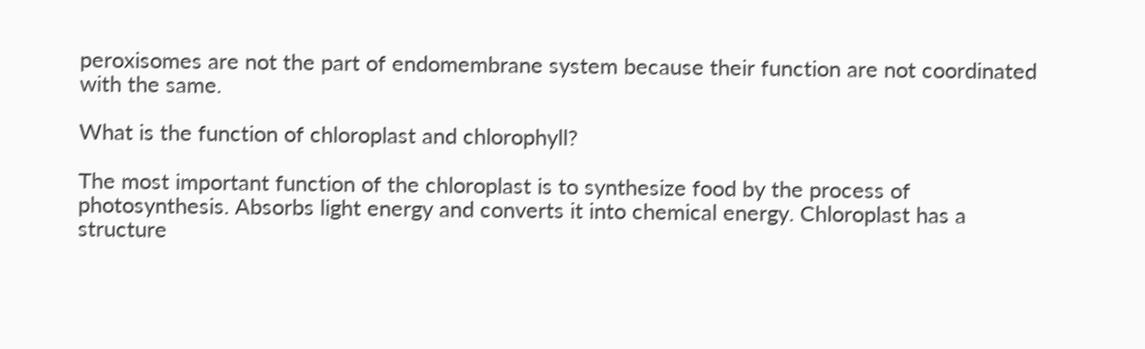peroxisomes are not the part of endomembrane system because their function are not coordinated with the same.

What is the function of chloroplast and chlorophyll?

The most important function of the chloroplast is to synthesize food by the process of photosynthesis. Absorbs light energy and converts it into chemical energy. Chloroplast has a structure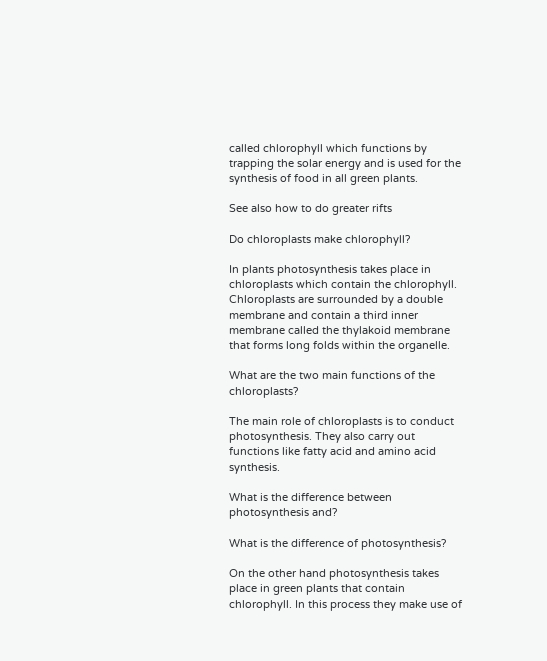called chlorophyll which functions by trapping the solar energy and is used for the synthesis of food in all green plants.

See also how to do greater rifts

Do chloroplasts make chlorophyll?

In plants photosynthesis takes place in chloroplasts which contain the chlorophyll. Chloroplasts are surrounded by a double membrane and contain a third inner membrane called the thylakoid membrane that forms long folds within the organelle.

What are the two main functions of the chloroplasts?

The main role of chloroplasts is to conduct photosynthesis. They also carry out functions like fatty acid and amino acid synthesis.

What is the difference between photosynthesis and?

What is the difference of photosynthesis?

On the other hand photosynthesis takes place in green plants that contain chlorophyll. In this process they make use of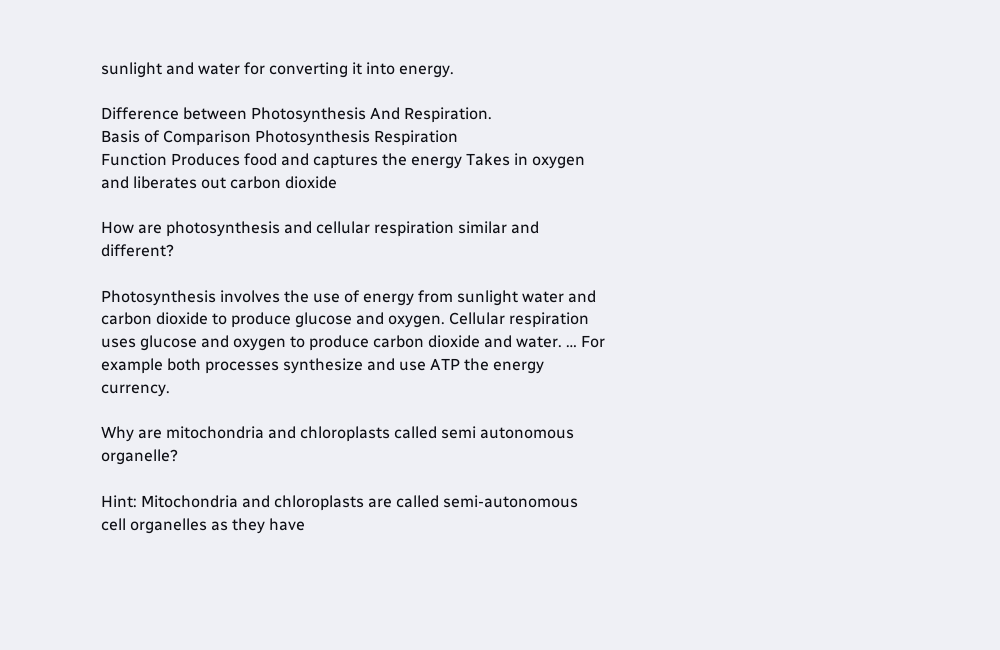sunlight and water for converting it into energy.

Difference between Photosynthesis And Respiration.
Basis of Comparison Photosynthesis Respiration
Function Produces food and captures the energy Takes in oxygen and liberates out carbon dioxide

How are photosynthesis and cellular respiration similar and different?

Photosynthesis involves the use of energy from sunlight water and carbon dioxide to produce glucose and oxygen. Cellular respiration uses glucose and oxygen to produce carbon dioxide and water. … For example both processes synthesize and use ATP the energy currency.

Why are mitochondria and chloroplasts called semi autonomous organelle?

Hint: Mitochondria and chloroplasts are called semi-autonomous cell organelles as they have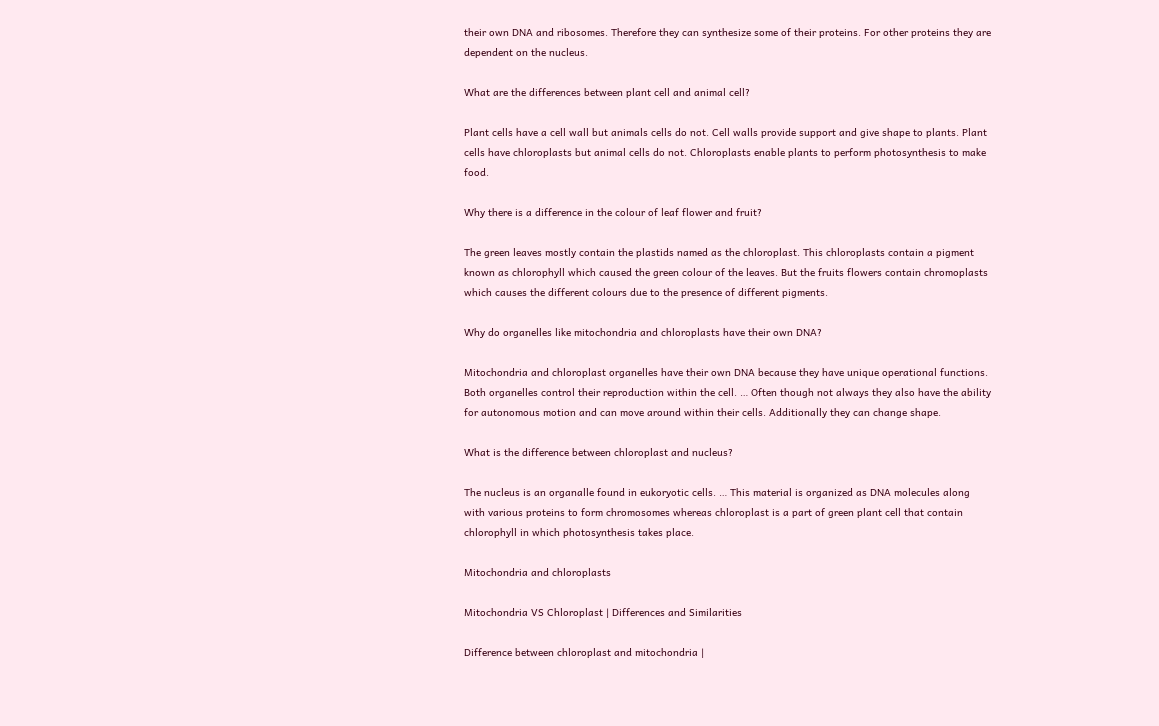their own DNA and ribosomes. Therefore they can synthesize some of their proteins. For other proteins they are dependent on the nucleus.

What are the differences between plant cell and animal cell?

Plant cells have a cell wall but animals cells do not. Cell walls provide support and give shape to plants. Plant cells have chloroplasts but animal cells do not. Chloroplasts enable plants to perform photosynthesis to make food.

Why there is a difference in the colour of leaf flower and fruit?

The green leaves mostly contain the plastids named as the chloroplast. This chloroplasts contain a pigment known as chlorophyll which caused the green colour of the leaves. But the fruits flowers contain chromoplasts which causes the different colours due to the presence of different pigments.

Why do organelles like mitochondria and chloroplasts have their own DNA?

Mitochondria and chloroplast organelles have their own DNA because they have unique operational functions. Both organelles control their reproduction within the cell. … Often though not always they also have the ability for autonomous motion and can move around within their cells. Additionally they can change shape.

What is the difference between chloroplast and nucleus?

The nucleus is an organalle found in eukoryotic cells. … This material is organized as DNA molecules along with various proteins to form chromosomes whereas chloroplast is a part of green plant cell that contain chlorophyll in which photosynthesis takes place.

Mitochondria and chloroplasts

Mitochondria VS Chloroplast | Differences and Similarities

Difference between chloroplast and mitochondria |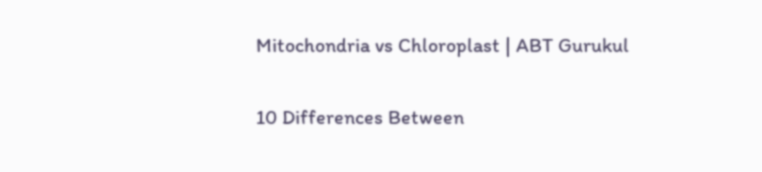Mitochondria vs Chloroplast | ABT Gurukul

10 Differences Between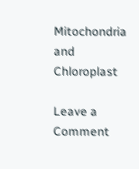Mitochondria and Chloroplast

Leave a Comment